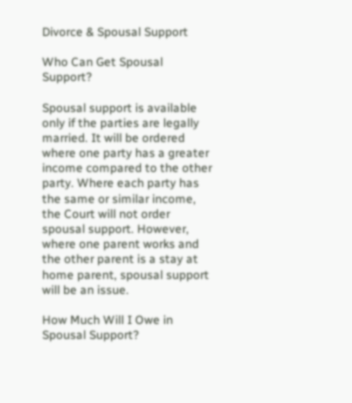Divorce & Spousal Support

Who Can Get Spousal Support?

Spousal support is available only if the parties are legally married. It will be ordered where one party has a greater income compared to the other party. Where each party has the same or similar income, the Court will not order spousal support. However, where one parent works and the other parent is a stay at home parent, spousal support will be an issue.

How Much Will I Owe in Spousal Support?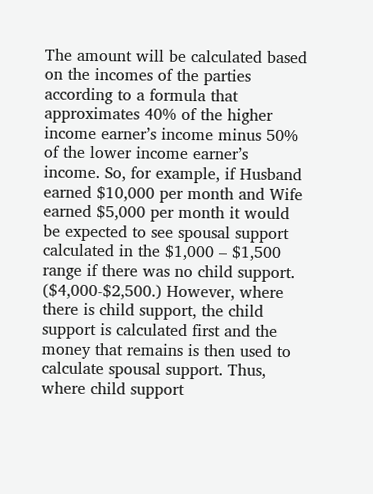The amount will be calculated based on the incomes of the parties according to a formula that approximates 40% of the higher income earner’s income minus 50% of the lower income earner’s income. So, for example, if Husband earned $10,000 per month and Wife earned $5,000 per month it would be expected to see spousal support calculated in the $1,000 – $1,500 range if there was no child support. ($4,000-$2,500.) However, where there is child support, the child support is calculated first and the money that remains is then used to calculate spousal support. Thus, where child support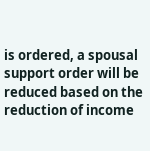is ordered, a spousal support order will be reduced based on the reduction of income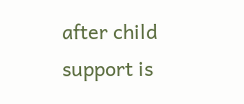after child support is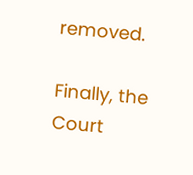removed.

Finally, the Court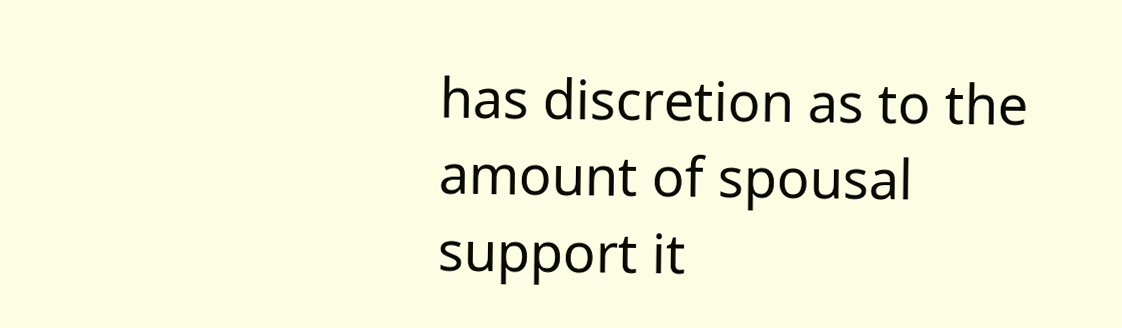has discretion as to the amount of spousal support it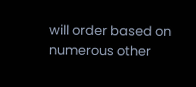will order based on numerous other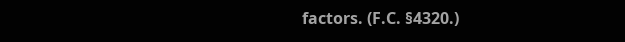factors. (F.C. §4320.)